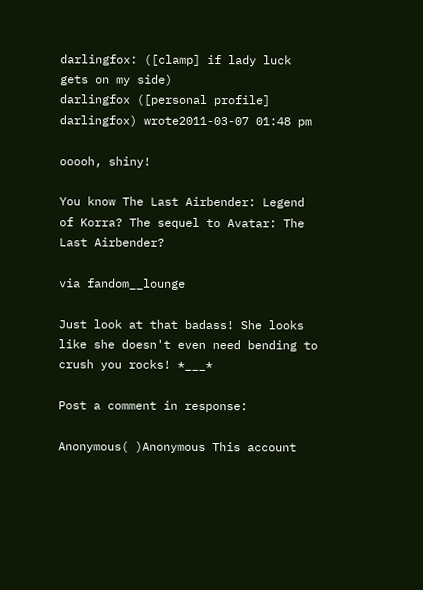darlingfox: ([clamp] if lady luck gets on my side)
darlingfox ([personal profile] darlingfox) wrote2011-03-07 01:48 pm

ooooh, shiny!

You know The Last Airbender: Legend of Korra? The sequel to Avatar: The Last Airbender?

via fandom__lounge

Just look at that badass! She looks like she doesn't even need bending to crush you rocks! *___*

Post a comment in response:

Anonymous( )Anonymous This account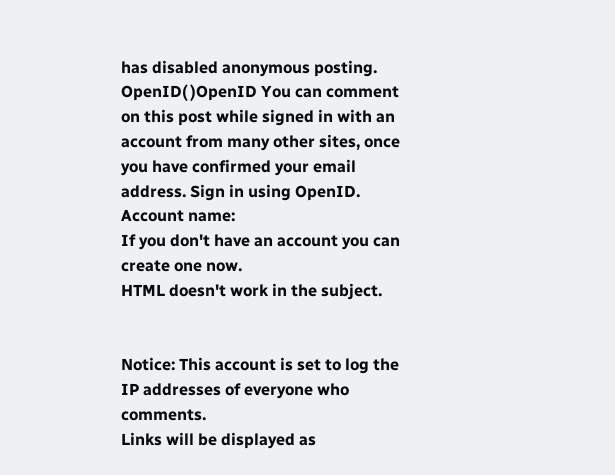has disabled anonymous posting.
OpenID( )OpenID You can comment on this post while signed in with an account from many other sites, once you have confirmed your email address. Sign in using OpenID.
Account name:
If you don't have an account you can create one now.
HTML doesn't work in the subject.


Notice: This account is set to log the IP addresses of everyone who comments.
Links will be displayed as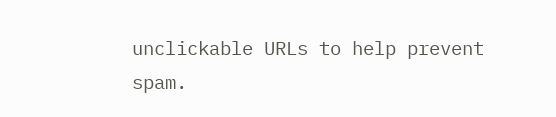unclickable URLs to help prevent spam.